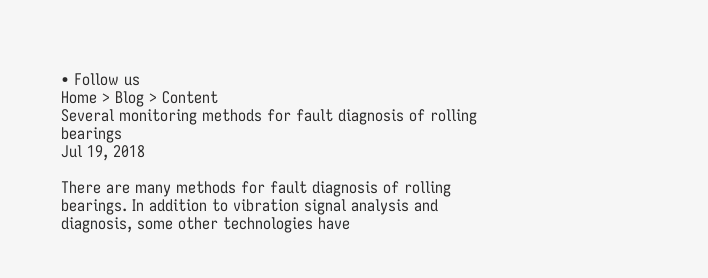• Follow us
Home > Blog > Content
Several monitoring methods for fault diagnosis of rolling bearings
Jul 19, 2018

There are many methods for fault diagnosis of rolling bearings. In addition to vibration signal analysis and diagnosis, some other technologies have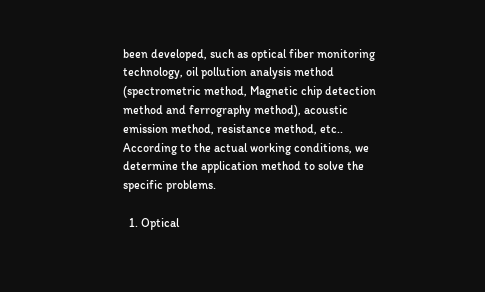been developed, such as optical fiber monitoring technology, oil pollution analysis method (spectrometric method, Magnetic chip detection method and ferrography method), acoustic emission method, resistance method, etc.. According to the actual working conditions, we determine the application method to solve the specific problems.

  1. Optical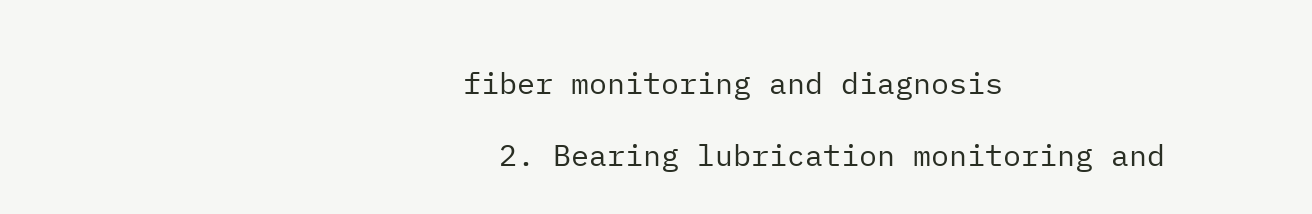fiber monitoring and diagnosis

  2. Bearing lubrication monitoring and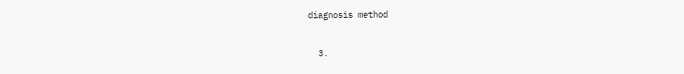diagnosis method

  3.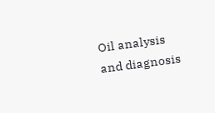Oil analysis and diagnosis